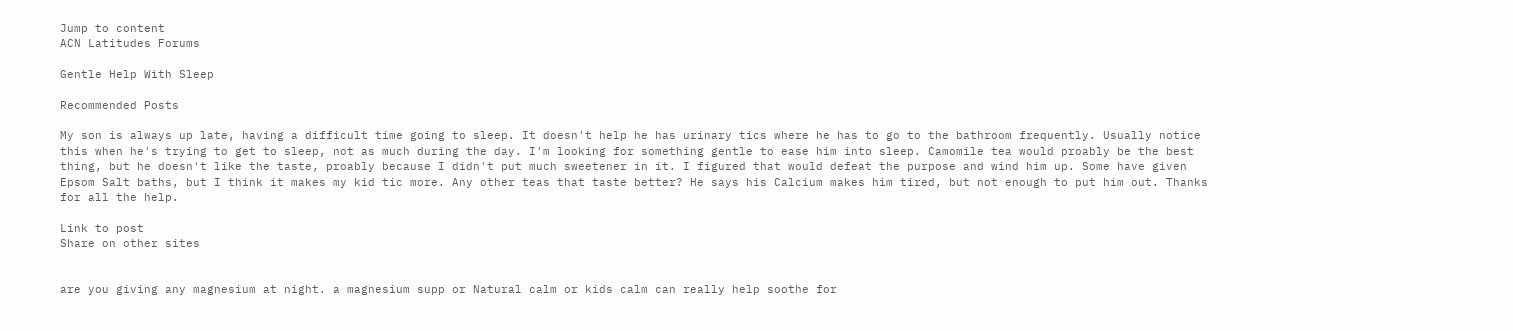Jump to content
ACN Latitudes Forums

Gentle Help With Sleep

Recommended Posts

My son is always up late, having a difficult time going to sleep. It doesn't help he has urinary tics where he has to go to the bathroom frequently. Usually notice this when he's trying to get to sleep, not as much during the day. I'm looking for something gentle to ease him into sleep. Camomile tea would proably be the best thing, but he doesn't like the taste, proably because I didn't put much sweetener in it. I figured that would defeat the purpose and wind him up. Some have given Epsom Salt baths, but I think it makes my kid tic more. Any other teas that taste better? He says his Calcium makes him tired, but not enough to put him out. Thanks for all the help.

Link to post
Share on other sites


are you giving any magnesium at night. a magnesium supp or Natural calm or kids calm can really help soothe for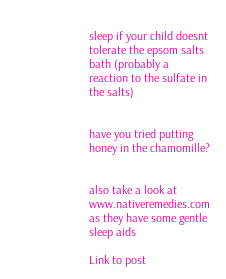sleep if your child doesnt tolerate the epsom salts bath (probably a reaction to the sulfate in the salts)


have you tried putting honey in the chamomille?


also take a look at www.nativeremedies.com as they have some gentle sleep aids

Link to post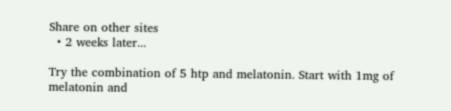Share on other sites
  • 2 weeks later...

Try the combination of 5 htp and melatonin. Start with 1mg of melatonin and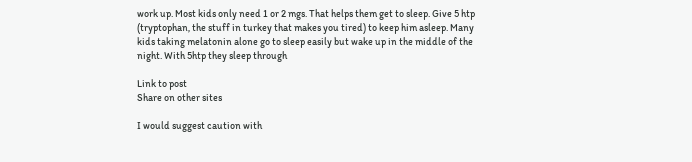work up. Most kids only need 1 or 2 mgs. That helps them get to sleep. Give 5 htp (tryptophan, the stuff in turkey that makes you tired) to keep him asleep. Many kids taking melatonin alone go to sleep easily but wake up in the middle of the night. With 5htp they sleep through

Link to post
Share on other sites

I would suggest caution with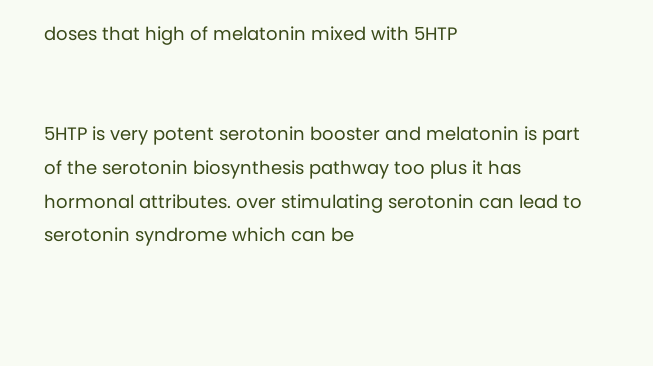doses that high of melatonin mixed with 5HTP


5HTP is very potent serotonin booster and melatonin is part of the serotonin biosynthesis pathway too plus it has hormonal attributes. over stimulating serotonin can lead to serotonin syndrome which can be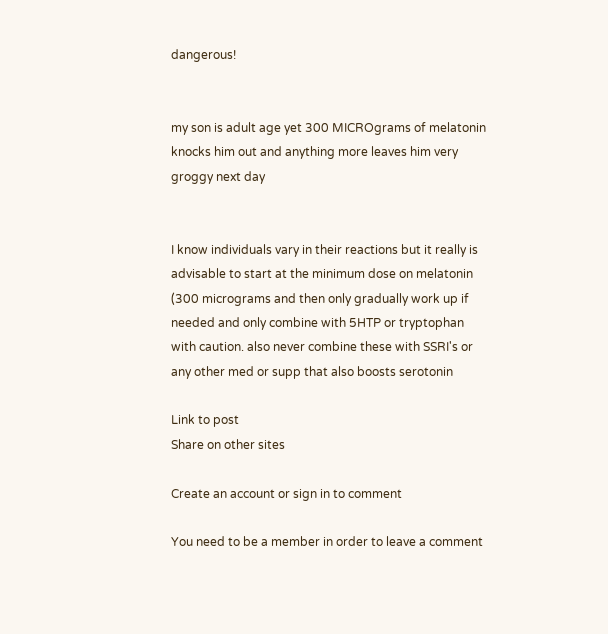dangerous!


my son is adult age yet 300 MICROgrams of melatonin knocks him out and anything more leaves him very groggy next day


I know individuals vary in their reactions but it really is advisable to start at the minimum dose on melatonin (300 micrograms and then only gradually work up if needed and only combine with 5HTP or tryptophan with caution. also never combine these with SSRI's or any other med or supp that also boosts serotonin

Link to post
Share on other sites

Create an account or sign in to comment

You need to be a member in order to leave a comment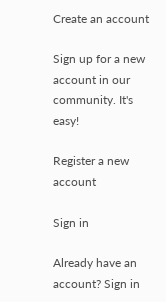Create an account

Sign up for a new account in our community. It's easy!

Register a new account

Sign in

Already have an account? Sign in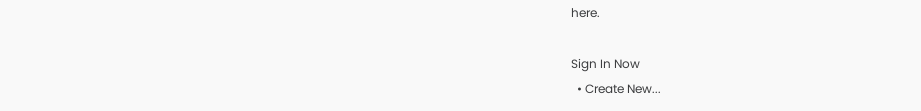here.

Sign In Now
  • Create New...